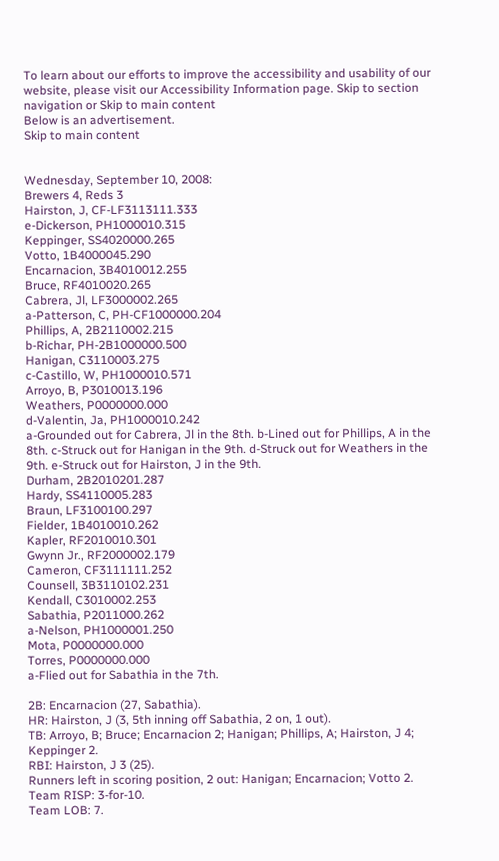To learn about our efforts to improve the accessibility and usability of our website, please visit our Accessibility Information page. Skip to section navigation or Skip to main content
Below is an advertisement.
Skip to main content


Wednesday, September 10, 2008:
Brewers 4, Reds 3
Hairston, J, CF-LF3113111.333
e-Dickerson, PH1000010.315
Keppinger, SS4020000.265
Votto, 1B4000045.290
Encarnacion, 3B4010012.255
Bruce, RF4010020.265
Cabrera, Jl, LF3000002.265
a-Patterson, C, PH-CF1000000.204
Phillips, A, 2B2110002.215
b-Richar, PH-2B1000000.500
Hanigan, C3110003.275
c-Castillo, W, PH1000010.571
Arroyo, B, P3010013.196
Weathers, P0000000.000
d-Valentin, Ja, PH1000010.242
a-Grounded out for Cabrera, Jl in the 8th. b-Lined out for Phillips, A in the 8th. c-Struck out for Hanigan in the 9th. d-Struck out for Weathers in the 9th. e-Struck out for Hairston, J in the 9th.
Durham, 2B2010201.287
Hardy, SS4110005.283
Braun, LF3100100.297
Fielder, 1B4010010.262
Kapler, RF2010010.301
Gwynn Jr., RF2000002.179
Cameron, CF3111111.252
Counsell, 3B3110102.231
Kendall, C3010002.253
Sabathia, P2011000.262
a-Nelson, PH1000001.250
Mota, P0000000.000
Torres, P0000000.000
a-Flied out for Sabathia in the 7th.

2B: Encarnacion (27, Sabathia).
HR: Hairston, J (3, 5th inning off Sabathia, 2 on, 1 out).
TB: Arroyo, B; Bruce; Encarnacion 2; Hanigan; Phillips, A; Hairston, J 4; Keppinger 2.
RBI: Hairston, J 3 (25).
Runners left in scoring position, 2 out: Hanigan; Encarnacion; Votto 2.
Team RISP: 3-for-10.
Team LOB: 7.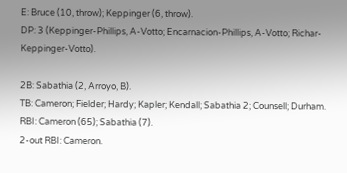E: Bruce (10, throw); Keppinger (6, throw).
DP: 3 (Keppinger-Phillips, A-Votto; Encarnacion-Phillips, A-Votto; Richar-Keppinger-Votto).

2B: Sabathia (2, Arroyo, B).
TB: Cameron; Fielder; Hardy; Kapler; Kendall; Sabathia 2; Counsell; Durham.
RBI: Cameron (65); Sabathia (7).
2-out RBI: Cameron.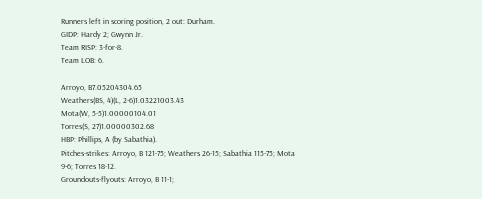Runners left in scoring position, 2 out: Durham.
GIDP: Hardy 2; Gwynn Jr.
Team RISP: 3-for-8.
Team LOB: 6.

Arroyo, B7.05204304.65
Weathers(BS, 4)(L, 2-6)1.03221003.43
Mota(W, 5-5)1.00000104.01
Torres(S, 27)1.00000302.68
HBP: Phillips, A (by Sabathia).
Pitches-strikes: Arroyo, B 121-75; Weathers 26-15; Sabathia 115-75; Mota 9-6; Torres 18-12.
Groundouts-flyouts: Arroyo, B 11-1;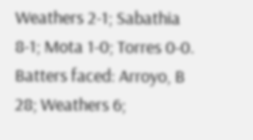Weathers 2-1; Sabathia 8-1; Mota 1-0; Torres 0-0.
Batters faced: Arroyo, B 28; Weathers 6;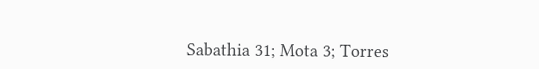Sabathia 31; Mota 3; Torres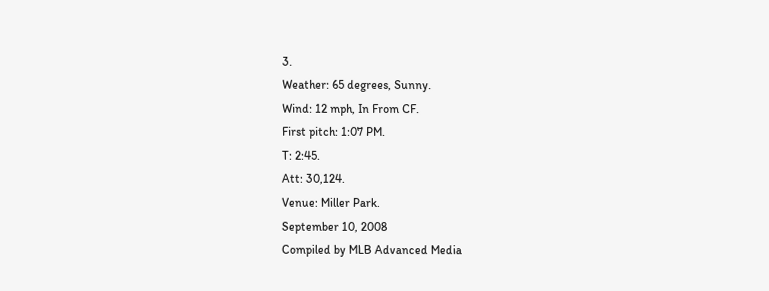3.
Weather: 65 degrees, Sunny.
Wind: 12 mph, In From CF.
First pitch: 1:07 PM.
T: 2:45.
Att: 30,124.
Venue: Miller Park.
September 10, 2008
Compiled by MLB Advanced Media